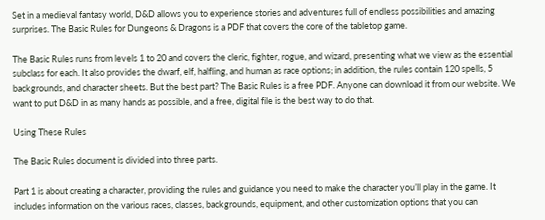Set in a medieval fantasy world, D&D allows you to experience stories and adventures full of endless possibilities and amazing surprises. The Basic Rules for Dungeons & Dragons is a PDF that covers the core of the tabletop game.

The Basic Rules runs from levels 1 to 20 and covers the cleric, fighter, rogue, and wizard, presenting what we view as the essential subclass for each. It also provides the dwarf, elf, halfling, and human as race options; in addition, the rules contain 120 spells, 5 backgrounds, and character sheets. But the best part? The Basic Rules is a free PDF. Anyone can download it from our website. We want to put D&D in as many hands as possible, and a free, digital file is the best way to do that.

Using These Rules

The Basic Rules document is divided into three parts.

Part 1 is about creating a character, providing the rules and guidance you need to make the character you’ll play in the game. It includes information on the various races, classes, backgrounds, equipment, and other customization options that you can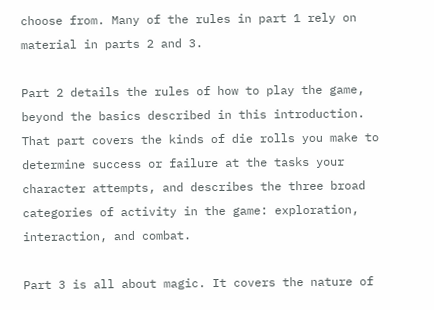choose from. Many of the rules in part 1 rely on material in parts 2 and 3.

Part 2 details the rules of how to play the game, beyond the basics described in this introduction. That part covers the kinds of die rolls you make to determine success or failure at the tasks your character attempts, and describes the three broad categories of activity in the game: exploration, interaction, and combat.

Part 3 is all about magic. It covers the nature of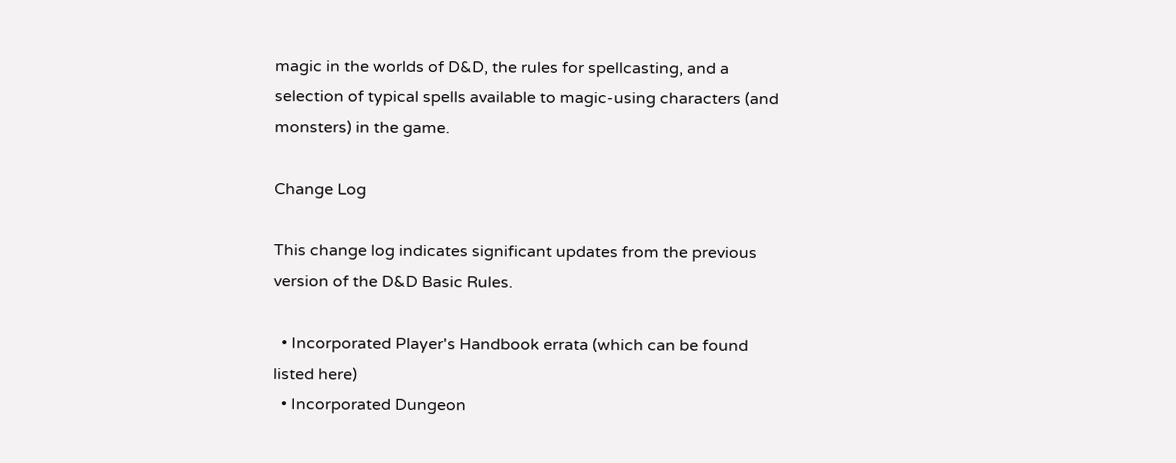magic in the worlds of D&D, the rules for spellcasting, and a selection of typical spells available to magic-using characters (and monsters) in the game.

Change Log

This change log indicates significant updates from the previous version of the D&D Basic Rules.

  • Incorporated Player's Handbook errata (which can be found listed here)
  • Incorporated Dungeon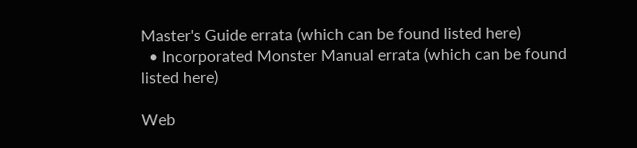Master's Guide errata (which can be found listed here)
  • Incorporated Monster Manual errata (which can be found listed here)

Web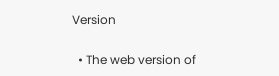Version

  • The web version of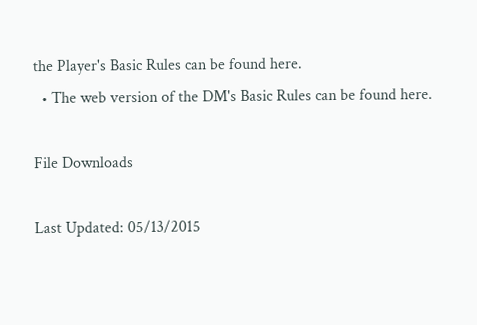the Player's Basic Rules can be found here.
  • The web version of the DM's Basic Rules can be found here.

File Downloads

Last Updated: 05/13/2015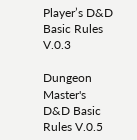Player’s D&D Basic Rules V.0.3

Dungeon Master's D&D Basic Rules V.0.5